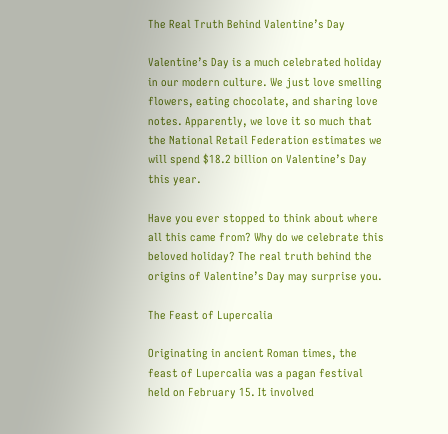The Real Truth Behind Valentine’s Day

Valentine’s Day is a much celebrated holiday in our modern culture. We just love smelling flowers, eating chocolate, and sharing love notes. Apparently, we love it so much that the National Retail Federation estimates we will spend $18.2 billion on Valentine’s Day this year.

Have you ever stopped to think about where all this came from? Why do we celebrate this beloved holiday? The real truth behind the origins of Valentine’s Day may surprise you.

The Feast of Lupercalia

Originating in ancient Roman times, the feast of Lupercalia was a pagan festival held on February 15. It involved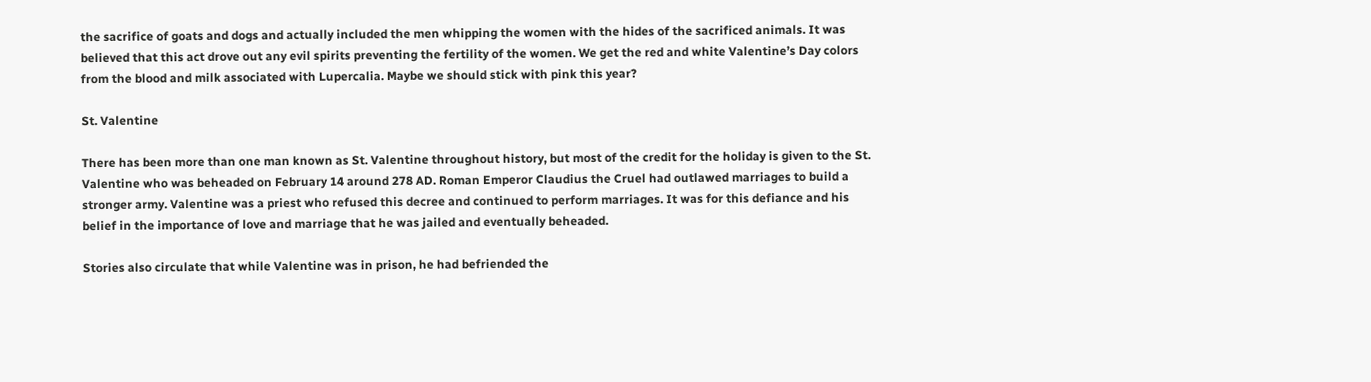the sacrifice of goats and dogs and actually included the men whipping the women with the hides of the sacrificed animals. It was believed that this act drove out any evil spirits preventing the fertility of the women. We get the red and white Valentine’s Day colors from the blood and milk associated with Lupercalia. Maybe we should stick with pink this year?

St. Valentine

There has been more than one man known as St. Valentine throughout history, but most of the credit for the holiday is given to the St. Valentine who was beheaded on February 14 around 278 AD. Roman Emperor Claudius the Cruel had outlawed marriages to build a stronger army. Valentine was a priest who refused this decree and continued to perform marriages. It was for this defiance and his belief in the importance of love and marriage that he was jailed and eventually beheaded.

Stories also circulate that while Valentine was in prison, he had befriended the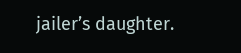jailer’s daughter.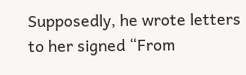Supposedly, he wrote letters to her signed “From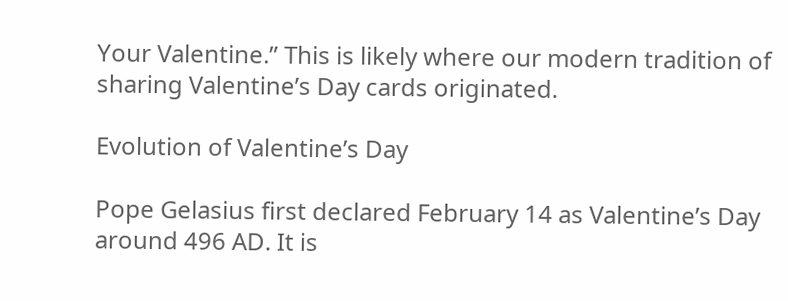Your Valentine.” This is likely where our modern tradition of sharing Valentine’s Day cards originated.

Evolution of Valentine’s Day

Pope Gelasius first declared February 14 as Valentine’s Day around 496 AD. It is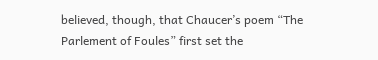believed, though, that Chaucer’s poem “The Parlement of Foules” first set the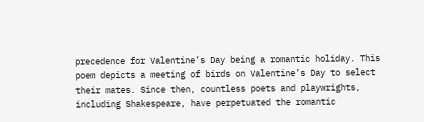precedence for Valentine’s Day being a romantic holiday. This poem depicts a meeting of birds on Valentine’s Day to select their mates. Since then, countless poets and playwrights, including Shakespeare, have perpetuated the romantic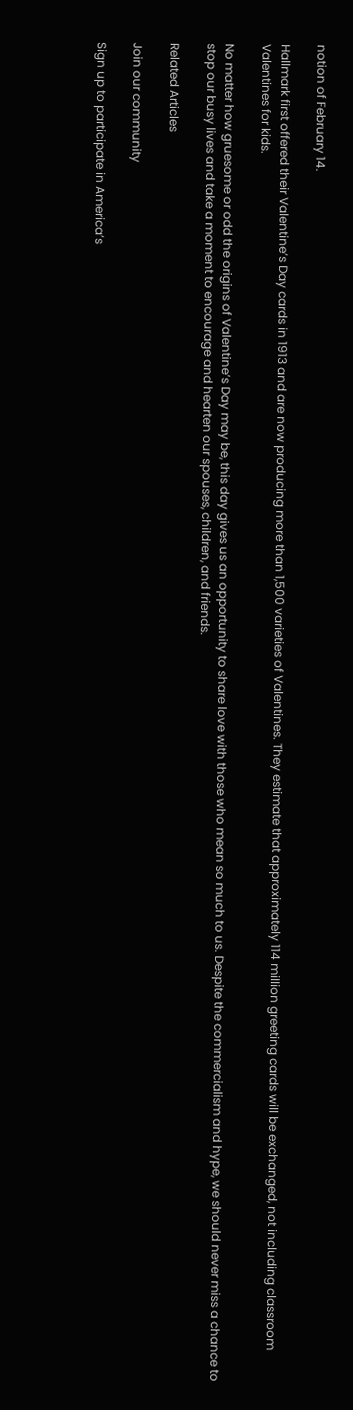notion of February 14.

Hallmark first offered their Valentine’s Day cards in 1913 and are now producing more than 1,500 varieties of Valentines. They estimate that approximately 114 million greeting cards will be exchanged, not including classroom Valentines for kids.

No matter how gruesome or odd the origins of Valentine’s Day may be, this day gives us an opportunity to share love with those who mean so much to us. Despite the commercialism and hype, we should never miss a chance to stop our busy lives and take a moment to encourage and hearten our spouses, children, and friends.

Related Articles

Join our community

Sign up to participate in America’s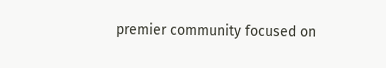premier community focused on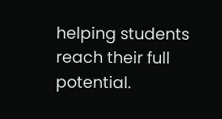helping students
reach their full potential.